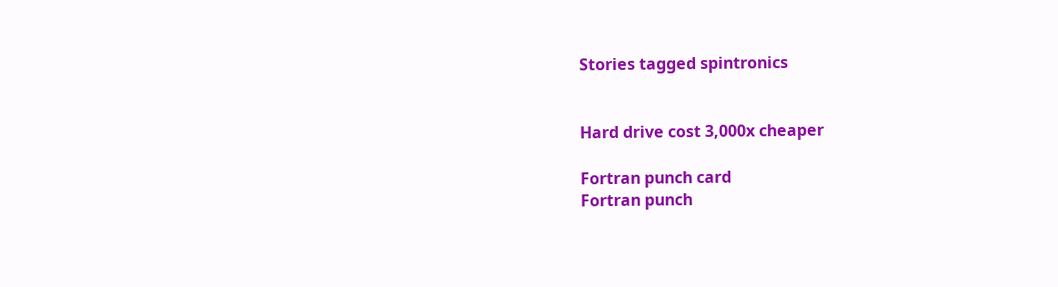Stories tagged spintronics


Hard drive cost 3,000x cheaper

Fortran punch card
Fortran punch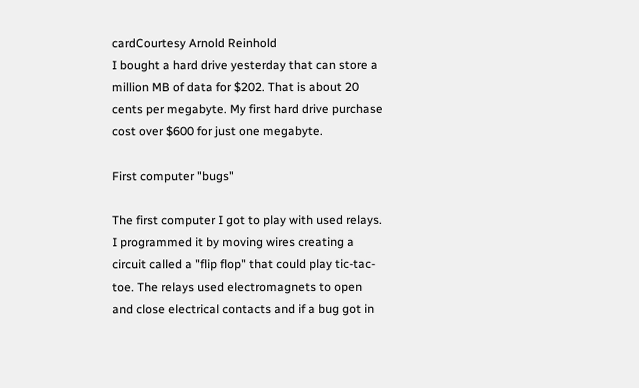cardCourtesy Arnold Reinhold
I bought a hard drive yesterday that can store a million MB of data for $202. That is about 20 cents per megabyte. My first hard drive purchase cost over $600 for just one megabyte.

First computer "bugs"

The first computer I got to play with used relays. I programmed it by moving wires creating a circuit called a "flip flop" that could play tic-tac-toe. The relays used electromagnets to open and close electrical contacts and if a bug got in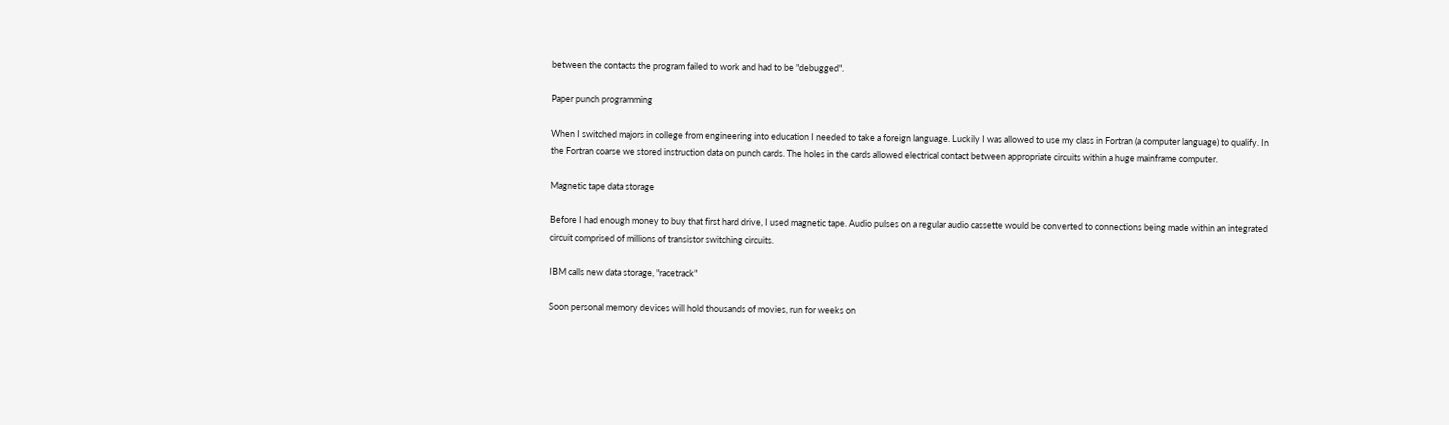between the contacts the program failed to work and had to be "debugged".

Paper punch programming

When I switched majors in college from engineering into education I needed to take a foreign language. Luckily I was allowed to use my class in Fortran (a computer language) to qualify. In the Fortran coarse we stored instruction data on punch cards. The holes in the cards allowed electrical contact between appropriate circuits within a huge mainframe computer.

Magnetic tape data storage

Before I had enough money to buy that first hard drive, I used magnetic tape. Audio pulses on a regular audio cassette would be converted to connections being made within an integrated circuit comprised of millions of transistor switching circuits.

IBM calls new data storage, "racetrack"

Soon personal memory devices will hold thousands of movies, run for weeks on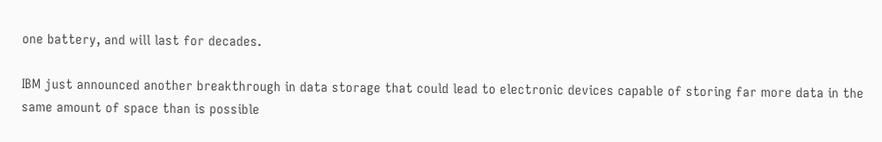one battery, and will last for decades.

IBM just announced another breakthrough in data storage that could lead to electronic devices capable of storing far more data in the same amount of space than is possible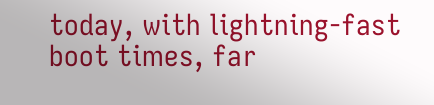today, with lightning-fast boot times, far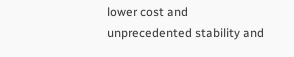lower cost and unprecedented stability and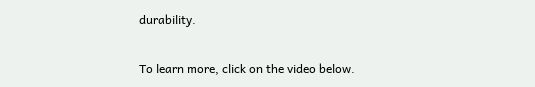durability.

To learn more, click on the video below.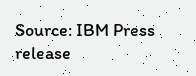Source: IBM Press release